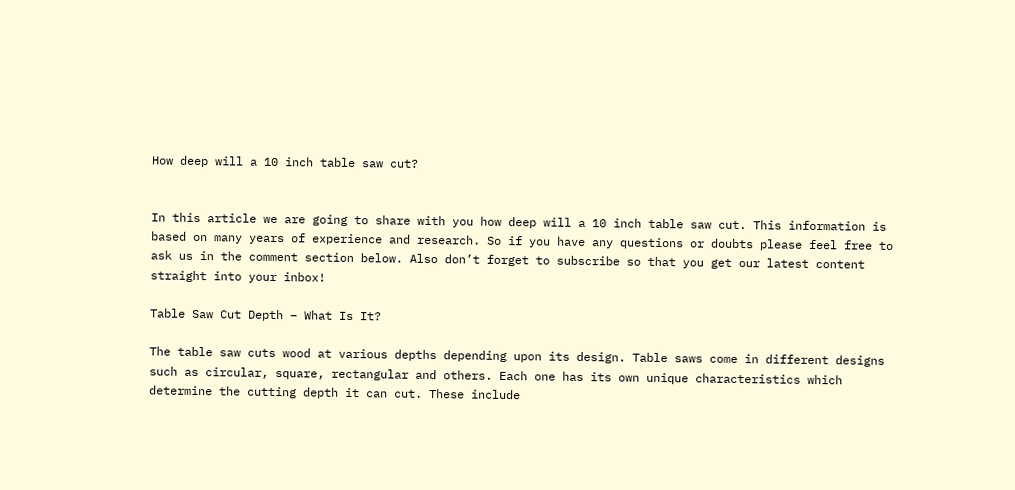How deep will a 10 inch table saw cut?


In this article we are going to share with you how deep will a 10 inch table saw cut. This information is based on many years of experience and research. So if you have any questions or doubts please feel free to ask us in the comment section below. Also don’t forget to subscribe so that you get our latest content straight into your inbox!

Table Saw Cut Depth – What Is It?

The table saw cuts wood at various depths depending upon its design. Table saws come in different designs such as circular, square, rectangular and others. Each one has its own unique characteristics which determine the cutting depth it can cut. These include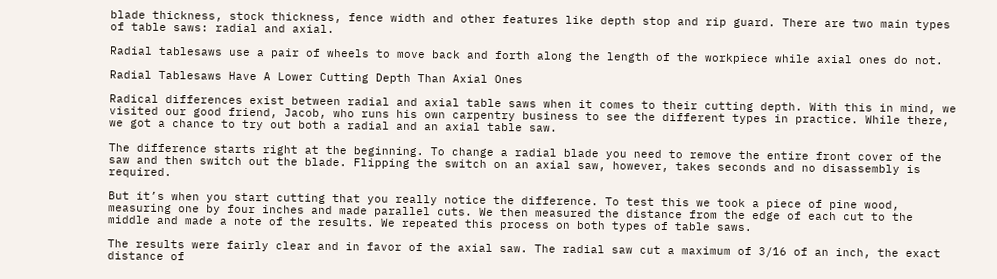blade thickness, stock thickness, fence width and other features like depth stop and rip guard. There are two main types of table saws: radial and axial.

Radial tablesaws use a pair of wheels to move back and forth along the length of the workpiece while axial ones do not.

Radial Tablesaws Have A Lower Cutting Depth Than Axial Ones

Radical differences exist between radial and axial table saws when it comes to their cutting depth. With this in mind, we visited our good friend, Jacob, who runs his own carpentry business to see the different types in practice. While there, we got a chance to try out both a radial and an axial table saw.

The difference starts right at the beginning. To change a radial blade you need to remove the entire front cover of the saw and then switch out the blade. Flipping the switch on an axial saw, however, takes seconds and no disassembly is required.

But it’s when you start cutting that you really notice the difference. To test this we took a piece of pine wood, measuring one by four inches and made parallel cuts. We then measured the distance from the edge of each cut to the middle and made a note of the results. We repeated this process on both types of table saws.

The results were fairly clear and in favor of the axial saw. The radial saw cut a maximum of 3/16 of an inch, the exact distance of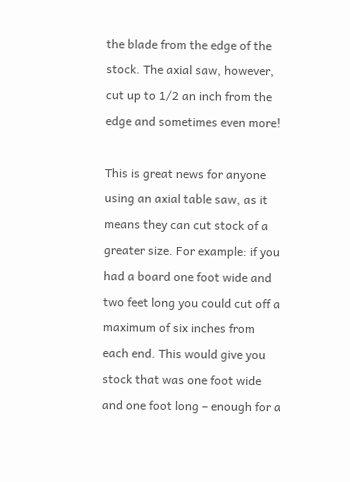the blade from the edge of the stock. The axial saw, however, cut up to 1/2 an inch from the edge and sometimes even more!

This is great news for anyone using an axial table saw, as it means they can cut stock of a greater size. For example: if you had a board one foot wide and two feet long you could cut off a maximum of six inches from each end. This would give you stock that was one foot wide and one foot long – enough for a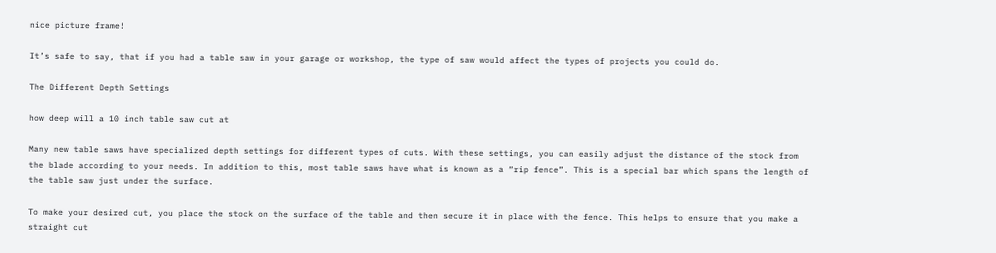nice picture frame!

It’s safe to say, that if you had a table saw in your garage or workshop, the type of saw would affect the types of projects you could do.

The Different Depth Settings

how deep will a 10 inch table saw cut at

Many new table saws have specialized depth settings for different types of cuts. With these settings, you can easily adjust the distance of the stock from the blade according to your needs. In addition to this, most table saws have what is known as a “rip fence”. This is a special bar which spans the length of the table saw just under the surface.

To make your desired cut, you place the stock on the surface of the table and then secure it in place with the fence. This helps to ensure that you make a straight cut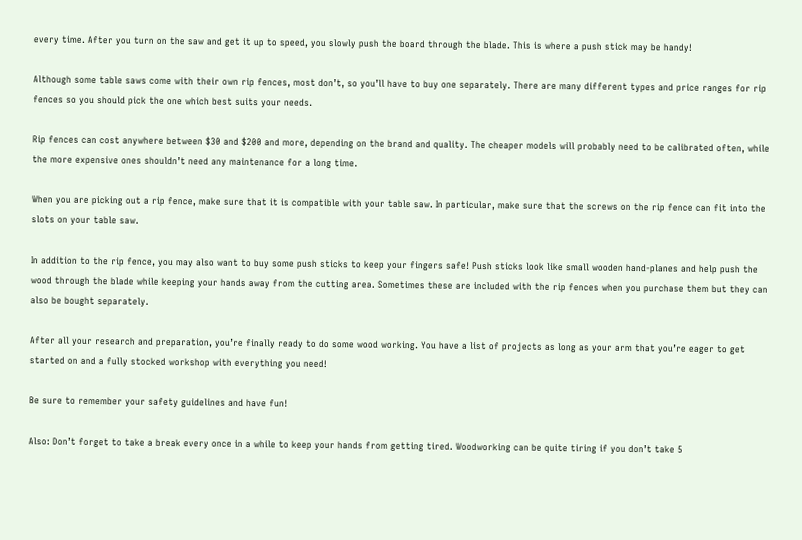every time. After you turn on the saw and get it up to speed, you slowly push the board through the blade. This is where a push stick may be handy!

Although some table saws come with their own rip fences, most don’t, so you’ll have to buy one separately. There are many different types and price ranges for rip fences so you should pick the one which best suits your needs.

Rip fences can cost anywhere between $30 and $200 and more, depending on the brand and quality. The cheaper models will probably need to be calibrated often, while the more expensive ones shouldn’t need any maintenance for a long time.

When you are picking out a rip fence, make sure that it is compatible with your table saw. In particular, make sure that the screws on the rip fence can fit into the slots on your table saw.

In addition to the rip fence, you may also want to buy some push sticks to keep your fingers safe! Push sticks look like small wooden hand-planes and help push the wood through the blade while keeping your hands away from the cutting area. Sometimes these are included with the rip fences when you purchase them but they can also be bought separately.

After all your research and preparation, you’re finally ready to do some wood working. You have a list of projects as long as your arm that you’re eager to get started on and a fully stocked workshop with everything you need!

Be sure to remember your safety guidelines and have fun!

Also: Don’t forget to take a break every once in a while to keep your hands from getting tired. Woodworking can be quite tiring if you don’t take 5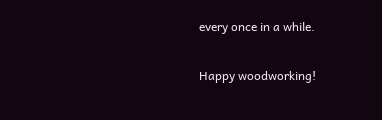every once in a while.

Happy woodworking!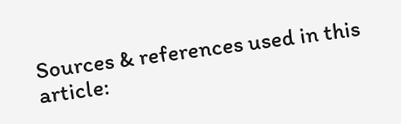Sources & references used in this article: